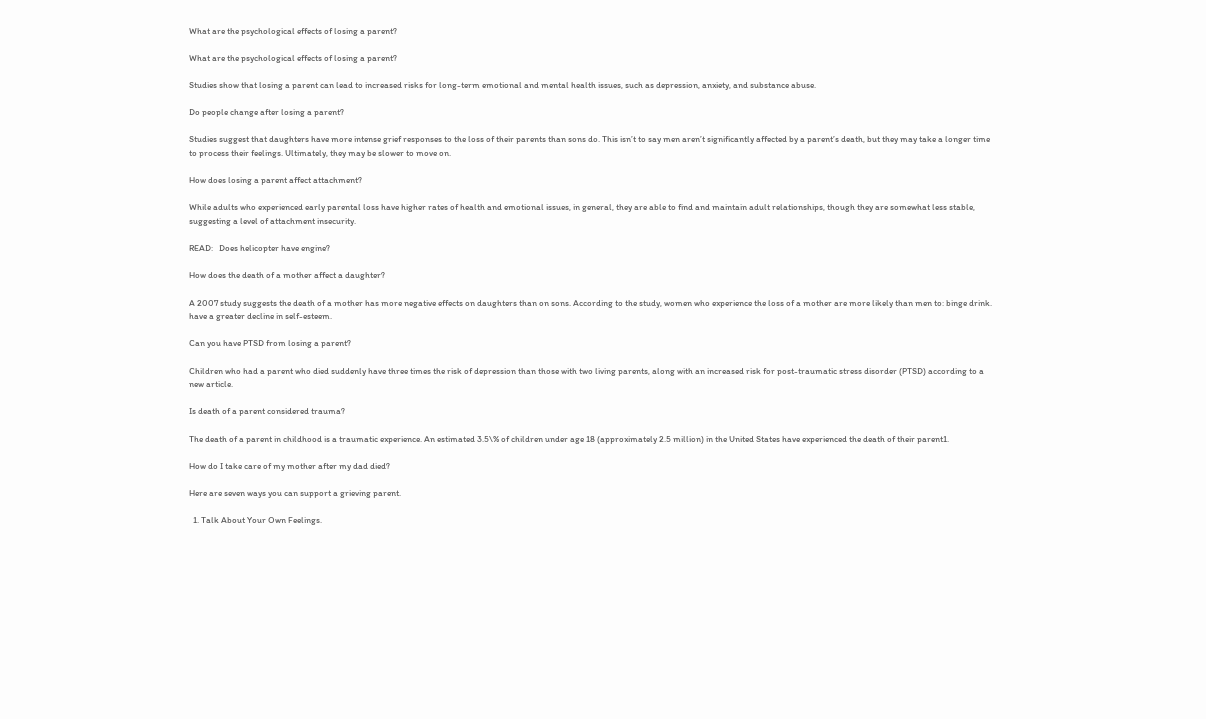What are the psychological effects of losing a parent?

What are the psychological effects of losing a parent?

Studies show that losing a parent can lead to increased risks for long-term emotional and mental health issues, such as depression, anxiety, and substance abuse.

Do people change after losing a parent?

Studies suggest that daughters have more intense grief responses to the loss of their parents than sons do. This isn’t to say men aren’t significantly affected by a parent’s death, but they may take a longer time to process their feelings. Ultimately, they may be slower to move on.

How does losing a parent affect attachment?

While adults who experienced early parental loss have higher rates of health and emotional issues, in general, they are able to find and maintain adult relationships, though they are somewhat less stable, suggesting a level of attachment insecurity.

READ:   Does helicopter have engine?

How does the death of a mother affect a daughter?

A 2007 study suggests the death of a mother has more negative effects on daughters than on sons. According to the study, women who experience the loss of a mother are more likely than men to: binge drink. have a greater decline in self-esteem.

Can you have PTSD from losing a parent?

Children who had a parent who died suddenly have three times the risk of depression than those with two living parents, along with an increased risk for post-traumatic stress disorder (PTSD) according to a new article.

Is death of a parent considered trauma?

The death of a parent in childhood is a traumatic experience. An estimated 3.5\% of children under age 18 (approximately 2.5 million) in the United States have experienced the death of their parent1.

How do I take care of my mother after my dad died?

Here are seven ways you can support a grieving parent.

  1. Talk About Your Own Feelings.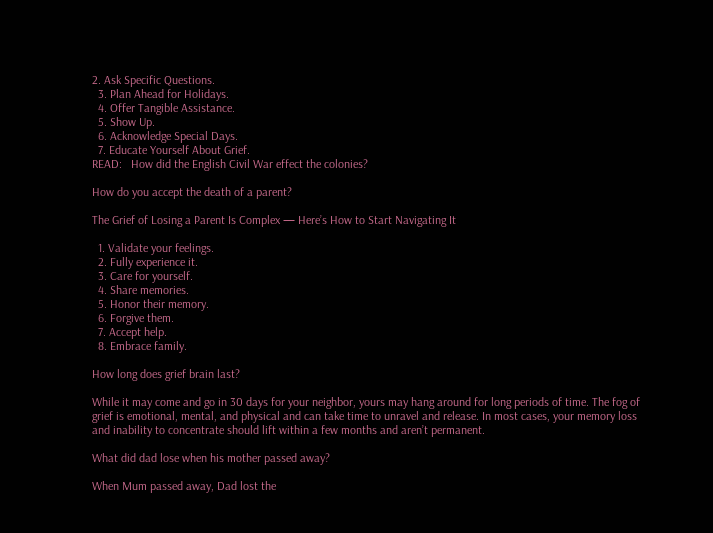2. Ask Specific Questions.
  3. Plan Ahead for Holidays.
  4. Offer Tangible Assistance.
  5. Show Up.
  6. Acknowledge Special Days.
  7. Educate Yourself About Grief.
READ:   How did the English Civil War effect the colonies?

How do you accept the death of a parent?

The Grief of Losing a Parent Is Complex — Here’s How to Start Navigating It

  1. Validate your feelings.
  2. Fully experience it.
  3. Care for yourself.
  4. Share memories.
  5. Honor their memory.
  6. Forgive them.
  7. Accept help.
  8. Embrace family.

How long does grief brain last?

While it may come and go in 30 days for your neighbor, yours may hang around for long periods of time. The fog of grief is emotional, mental, and physical and can take time to unravel and release. In most cases, your memory loss and inability to concentrate should lift within a few months and aren’t permanent.

What did dad lose when his mother passed away?

When Mum passed away, Dad lost the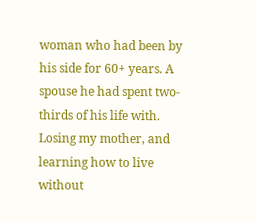woman who had been by his side for 60+ years. A spouse he had spent two-thirds of his life with. Losing my mother, and learning how to live without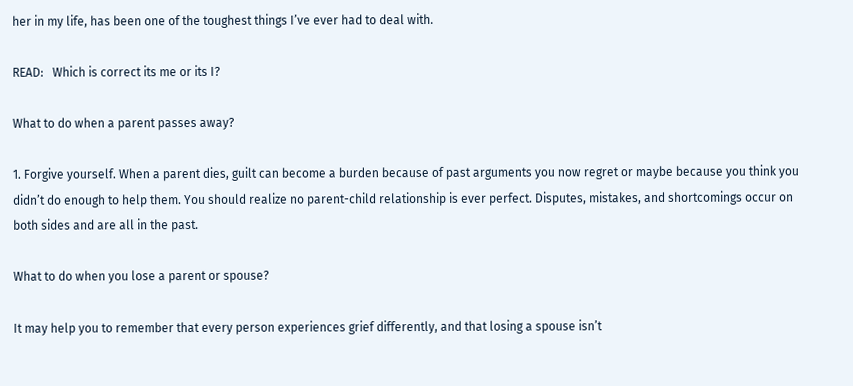her in my life, has been one of the toughest things I’ve ever had to deal with.

READ:   Which is correct its me or its I?

What to do when a parent passes away?

1. Forgive yourself. When a parent dies, guilt can become a burden because of past arguments you now regret or maybe because you think you didn’t do enough to help them. You should realize no parent-child relationship is ever perfect. Disputes, mistakes, and shortcomings occur on both sides and are all in the past.

What to do when you lose a parent or spouse?

It may help you to remember that every person experiences grief differently, and that losing a spouse isn’t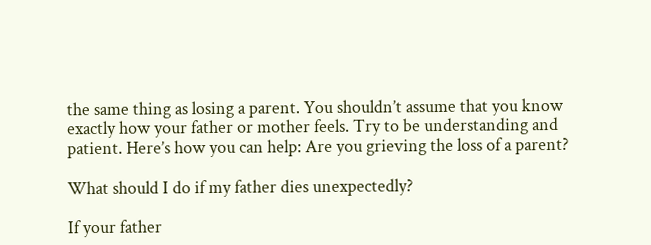the same thing as losing a parent. You shouldn’t assume that you know exactly how your father or mother feels. Try to be understanding and patient. Here’s how you can help: Are you grieving the loss of a parent?

What should I do if my father dies unexpectedly?

If your father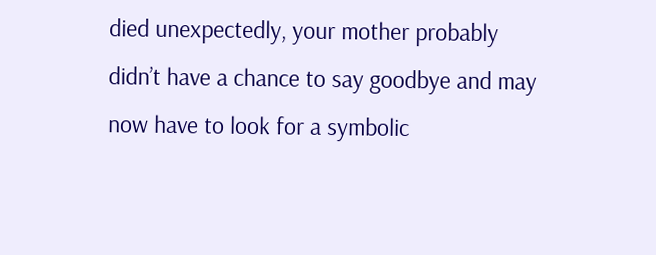died unexpectedly, your mother probably didn’t have a chance to say goodbye and may now have to look for a symbolic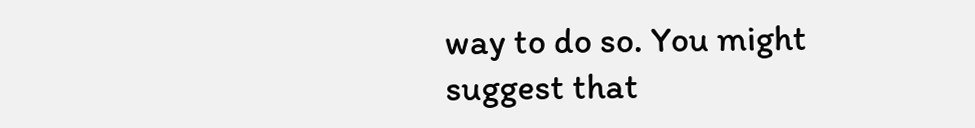way to do so. You might suggest that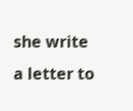she write a letter to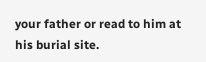your father or read to him at his burial site.